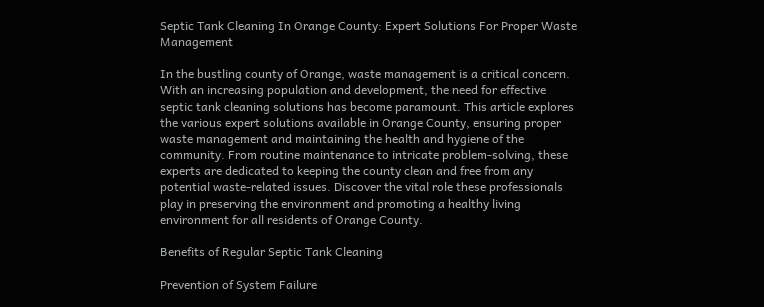Septic Tank Cleaning In Orange County: Expert Solutions For Proper Waste Management

In the bustling county of Orange, waste management is a critical concern. With an increasing population and development, the need for effective septic tank cleaning solutions has become paramount. This article explores the various expert solutions available in Orange County, ensuring proper waste management and maintaining the health and hygiene of the community. From routine maintenance to intricate problem-solving, these experts are dedicated to keeping the county clean and free from any potential waste-related issues. Discover the vital role these professionals play in preserving the environment and promoting a healthy living environment for all residents of Orange County.

Benefits of Regular Septic Tank Cleaning

Prevention of System Failure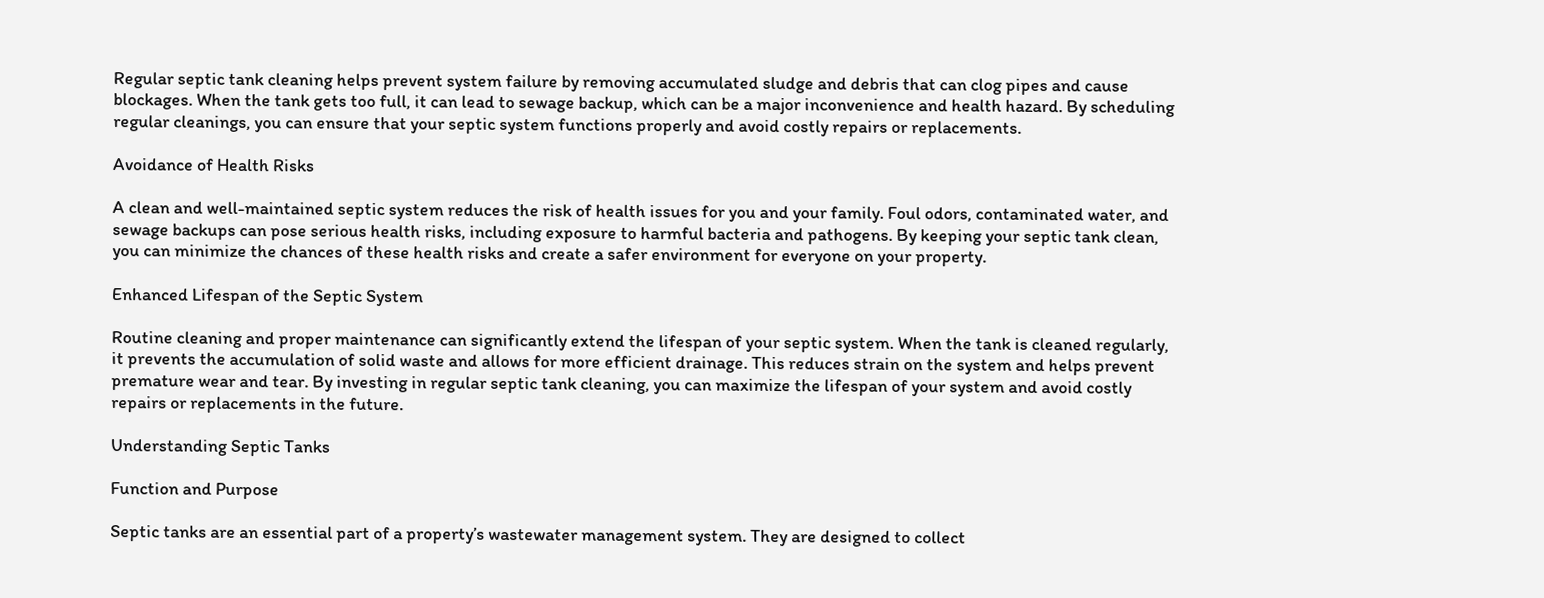Regular septic tank cleaning helps prevent system failure by removing accumulated sludge and debris that can clog pipes and cause blockages. When the tank gets too full, it can lead to sewage backup, which can be a major inconvenience and health hazard. By scheduling regular cleanings, you can ensure that your septic system functions properly and avoid costly repairs or replacements.

Avoidance of Health Risks

A clean and well-maintained septic system reduces the risk of health issues for you and your family. Foul odors, contaminated water, and sewage backups can pose serious health risks, including exposure to harmful bacteria and pathogens. By keeping your septic tank clean, you can minimize the chances of these health risks and create a safer environment for everyone on your property.

Enhanced Lifespan of the Septic System

Routine cleaning and proper maintenance can significantly extend the lifespan of your septic system. When the tank is cleaned regularly, it prevents the accumulation of solid waste and allows for more efficient drainage. This reduces strain on the system and helps prevent premature wear and tear. By investing in regular septic tank cleaning, you can maximize the lifespan of your system and avoid costly repairs or replacements in the future.

Understanding Septic Tanks

Function and Purpose

Septic tanks are an essential part of a property’s wastewater management system. They are designed to collect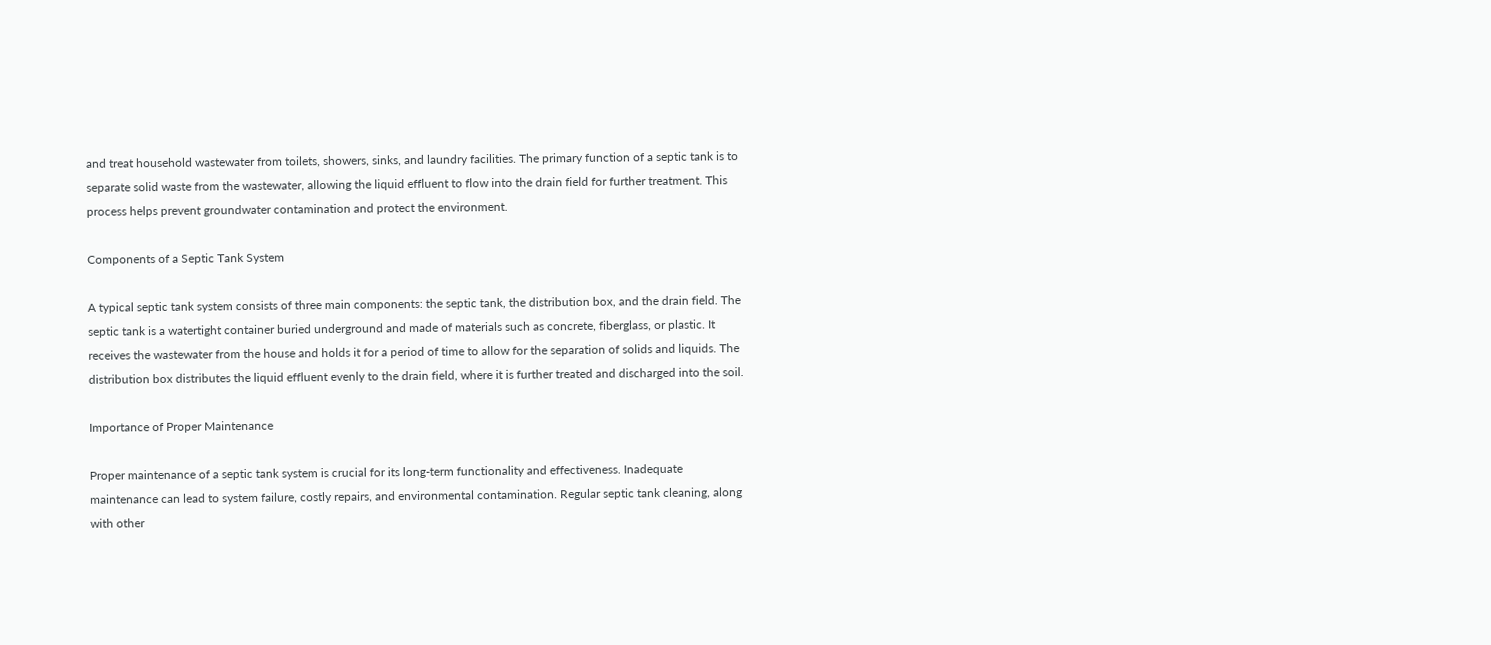and treat household wastewater from toilets, showers, sinks, and laundry facilities. The primary function of a septic tank is to separate solid waste from the wastewater, allowing the liquid effluent to flow into the drain field for further treatment. This process helps prevent groundwater contamination and protect the environment.

Components of a Septic Tank System

A typical septic tank system consists of three main components: the septic tank, the distribution box, and the drain field. The septic tank is a watertight container buried underground and made of materials such as concrete, fiberglass, or plastic. It receives the wastewater from the house and holds it for a period of time to allow for the separation of solids and liquids. The distribution box distributes the liquid effluent evenly to the drain field, where it is further treated and discharged into the soil.

Importance of Proper Maintenance

Proper maintenance of a septic tank system is crucial for its long-term functionality and effectiveness. Inadequate maintenance can lead to system failure, costly repairs, and environmental contamination. Regular septic tank cleaning, along with other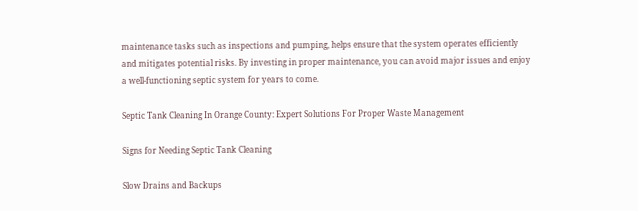maintenance tasks such as inspections and pumping, helps ensure that the system operates efficiently and mitigates potential risks. By investing in proper maintenance, you can avoid major issues and enjoy a well-functioning septic system for years to come.

Septic Tank Cleaning In Orange County: Expert Solutions For Proper Waste Management

Signs for Needing Septic Tank Cleaning

Slow Drains and Backups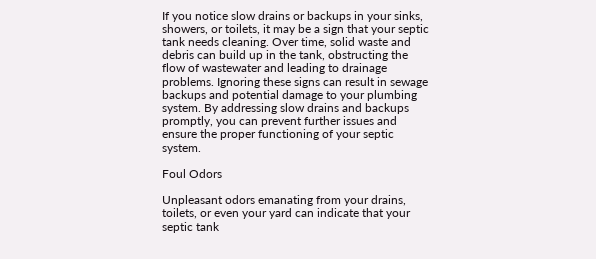If you notice slow drains or backups in your sinks, showers, or toilets, it may be a sign that your septic tank needs cleaning. Over time, solid waste and debris can build up in the tank, obstructing the flow of wastewater and leading to drainage problems. Ignoring these signs can result in sewage backups and potential damage to your plumbing system. By addressing slow drains and backups promptly, you can prevent further issues and ensure the proper functioning of your septic system.

Foul Odors

Unpleasant odors emanating from your drains, toilets, or even your yard can indicate that your septic tank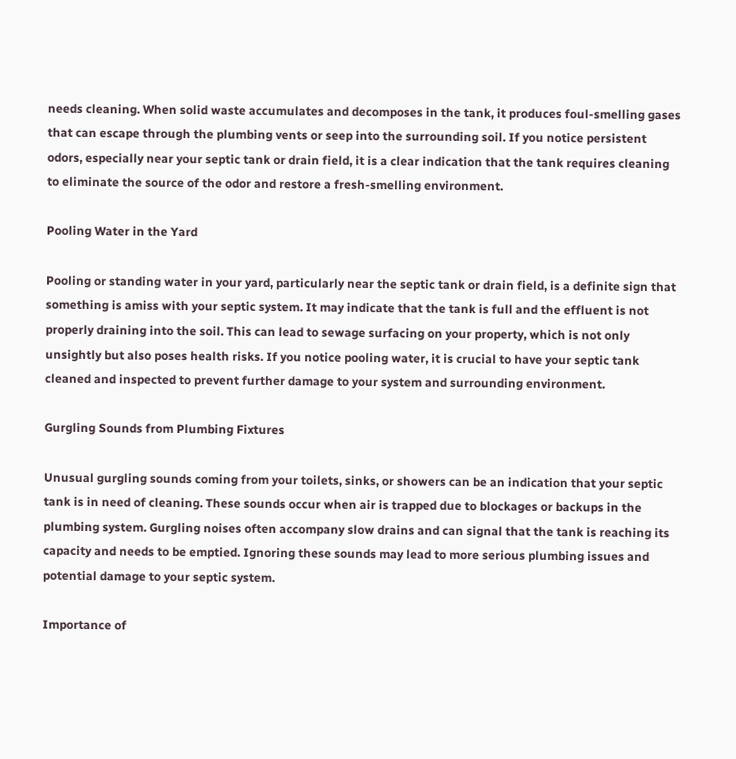needs cleaning. When solid waste accumulates and decomposes in the tank, it produces foul-smelling gases that can escape through the plumbing vents or seep into the surrounding soil. If you notice persistent odors, especially near your septic tank or drain field, it is a clear indication that the tank requires cleaning to eliminate the source of the odor and restore a fresh-smelling environment.

Pooling Water in the Yard

Pooling or standing water in your yard, particularly near the septic tank or drain field, is a definite sign that something is amiss with your septic system. It may indicate that the tank is full and the effluent is not properly draining into the soil. This can lead to sewage surfacing on your property, which is not only unsightly but also poses health risks. If you notice pooling water, it is crucial to have your septic tank cleaned and inspected to prevent further damage to your system and surrounding environment.

Gurgling Sounds from Plumbing Fixtures

Unusual gurgling sounds coming from your toilets, sinks, or showers can be an indication that your septic tank is in need of cleaning. These sounds occur when air is trapped due to blockages or backups in the plumbing system. Gurgling noises often accompany slow drains and can signal that the tank is reaching its capacity and needs to be emptied. Ignoring these sounds may lead to more serious plumbing issues and potential damage to your septic system.

Importance of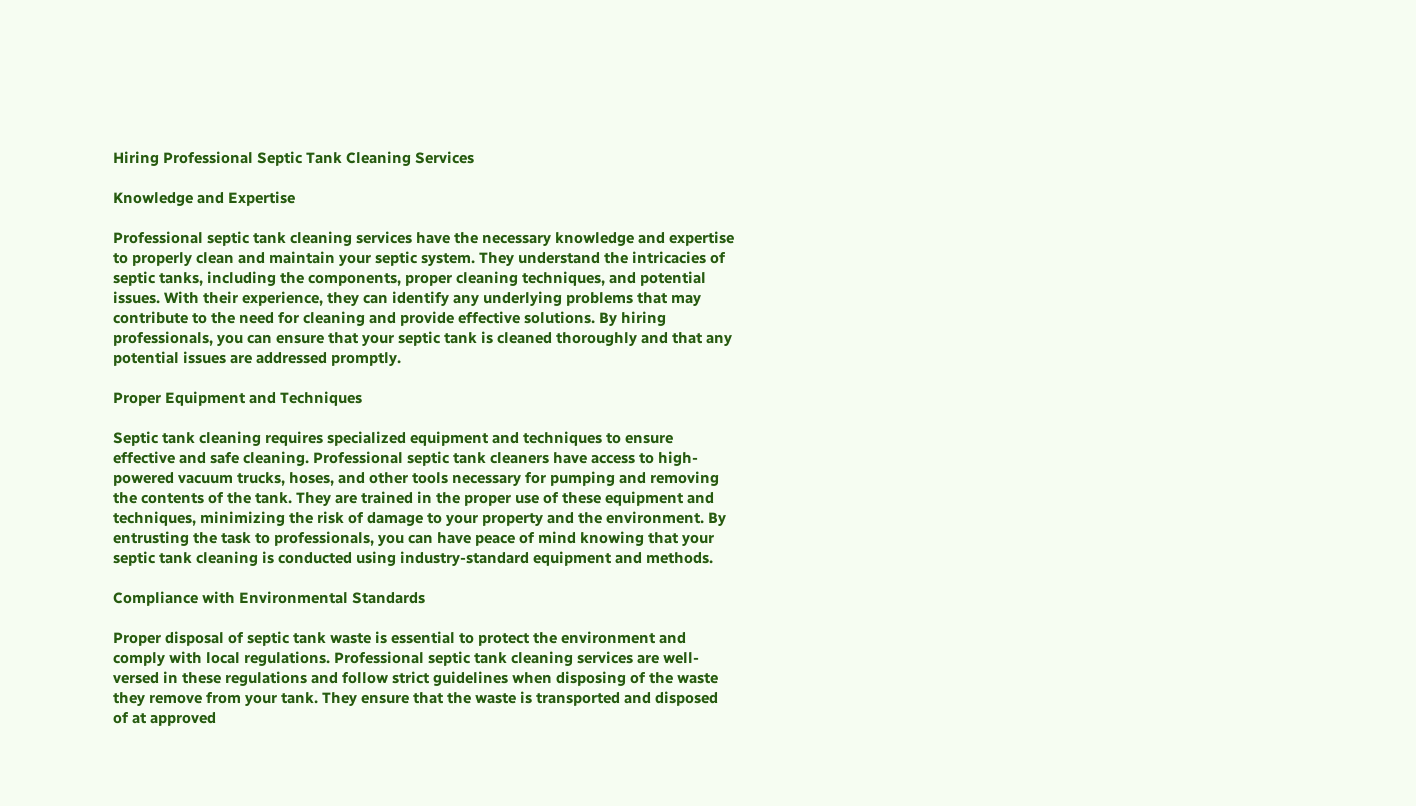Hiring Professional Septic Tank Cleaning Services

Knowledge and Expertise

Professional septic tank cleaning services have the necessary knowledge and expertise to properly clean and maintain your septic system. They understand the intricacies of septic tanks, including the components, proper cleaning techniques, and potential issues. With their experience, they can identify any underlying problems that may contribute to the need for cleaning and provide effective solutions. By hiring professionals, you can ensure that your septic tank is cleaned thoroughly and that any potential issues are addressed promptly.

Proper Equipment and Techniques

Septic tank cleaning requires specialized equipment and techniques to ensure effective and safe cleaning. Professional septic tank cleaners have access to high-powered vacuum trucks, hoses, and other tools necessary for pumping and removing the contents of the tank. They are trained in the proper use of these equipment and techniques, minimizing the risk of damage to your property and the environment. By entrusting the task to professionals, you can have peace of mind knowing that your septic tank cleaning is conducted using industry-standard equipment and methods.

Compliance with Environmental Standards

Proper disposal of septic tank waste is essential to protect the environment and comply with local regulations. Professional septic tank cleaning services are well-versed in these regulations and follow strict guidelines when disposing of the waste they remove from your tank. They ensure that the waste is transported and disposed of at approved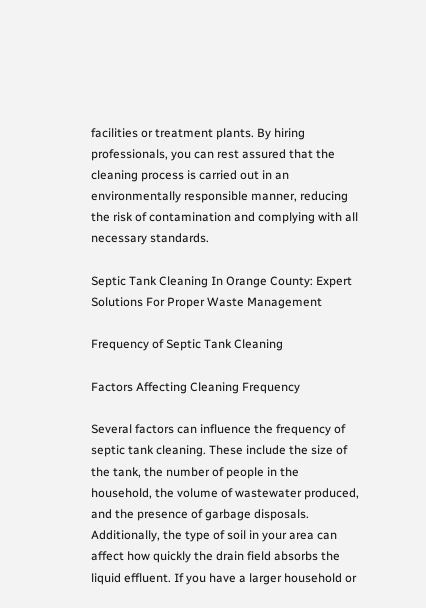facilities or treatment plants. By hiring professionals, you can rest assured that the cleaning process is carried out in an environmentally responsible manner, reducing the risk of contamination and complying with all necessary standards.

Septic Tank Cleaning In Orange County: Expert Solutions For Proper Waste Management

Frequency of Septic Tank Cleaning

Factors Affecting Cleaning Frequency

Several factors can influence the frequency of septic tank cleaning. These include the size of the tank, the number of people in the household, the volume of wastewater produced, and the presence of garbage disposals. Additionally, the type of soil in your area can affect how quickly the drain field absorbs the liquid effluent. If you have a larger household or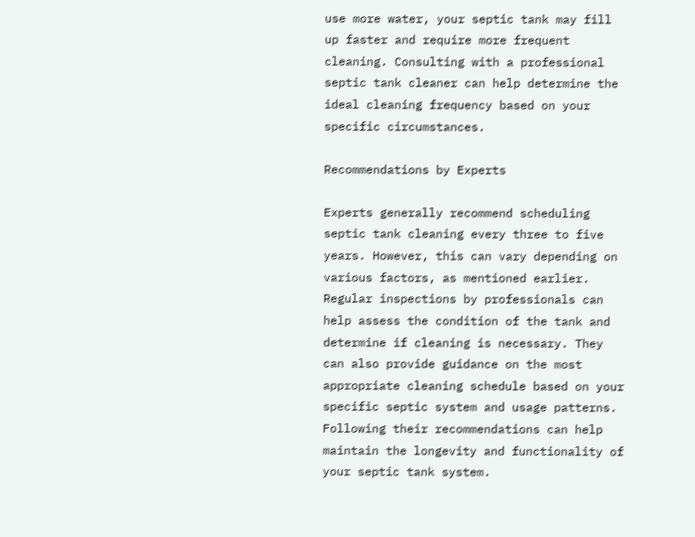use more water, your septic tank may fill up faster and require more frequent cleaning. Consulting with a professional septic tank cleaner can help determine the ideal cleaning frequency based on your specific circumstances.

Recommendations by Experts

Experts generally recommend scheduling septic tank cleaning every three to five years. However, this can vary depending on various factors, as mentioned earlier. Regular inspections by professionals can help assess the condition of the tank and determine if cleaning is necessary. They can also provide guidance on the most appropriate cleaning schedule based on your specific septic system and usage patterns. Following their recommendations can help maintain the longevity and functionality of your septic tank system.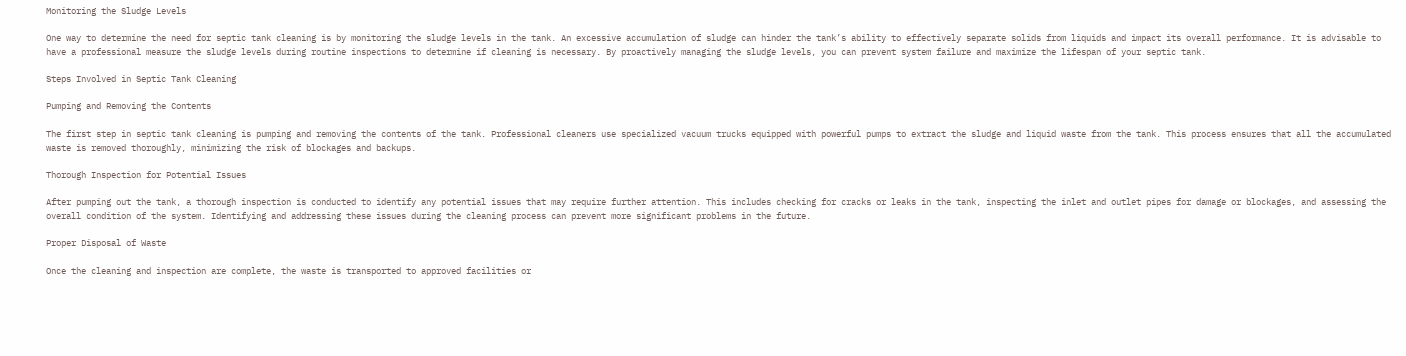Monitoring the Sludge Levels

One way to determine the need for septic tank cleaning is by monitoring the sludge levels in the tank. An excessive accumulation of sludge can hinder the tank’s ability to effectively separate solids from liquids and impact its overall performance. It is advisable to have a professional measure the sludge levels during routine inspections to determine if cleaning is necessary. By proactively managing the sludge levels, you can prevent system failure and maximize the lifespan of your septic tank.

Steps Involved in Septic Tank Cleaning

Pumping and Removing the Contents

The first step in septic tank cleaning is pumping and removing the contents of the tank. Professional cleaners use specialized vacuum trucks equipped with powerful pumps to extract the sludge and liquid waste from the tank. This process ensures that all the accumulated waste is removed thoroughly, minimizing the risk of blockages and backups.

Thorough Inspection for Potential Issues

After pumping out the tank, a thorough inspection is conducted to identify any potential issues that may require further attention. This includes checking for cracks or leaks in the tank, inspecting the inlet and outlet pipes for damage or blockages, and assessing the overall condition of the system. Identifying and addressing these issues during the cleaning process can prevent more significant problems in the future.

Proper Disposal of Waste

Once the cleaning and inspection are complete, the waste is transported to approved facilities or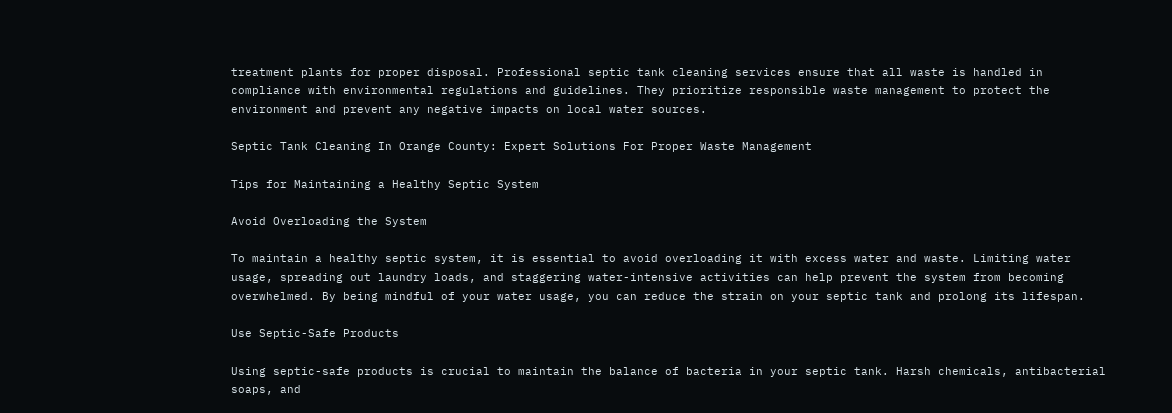treatment plants for proper disposal. Professional septic tank cleaning services ensure that all waste is handled in compliance with environmental regulations and guidelines. They prioritize responsible waste management to protect the environment and prevent any negative impacts on local water sources.

Septic Tank Cleaning In Orange County: Expert Solutions For Proper Waste Management

Tips for Maintaining a Healthy Septic System

Avoid Overloading the System

To maintain a healthy septic system, it is essential to avoid overloading it with excess water and waste. Limiting water usage, spreading out laundry loads, and staggering water-intensive activities can help prevent the system from becoming overwhelmed. By being mindful of your water usage, you can reduce the strain on your septic tank and prolong its lifespan.

Use Septic-Safe Products

Using septic-safe products is crucial to maintain the balance of bacteria in your septic tank. Harsh chemicals, antibacterial soaps, and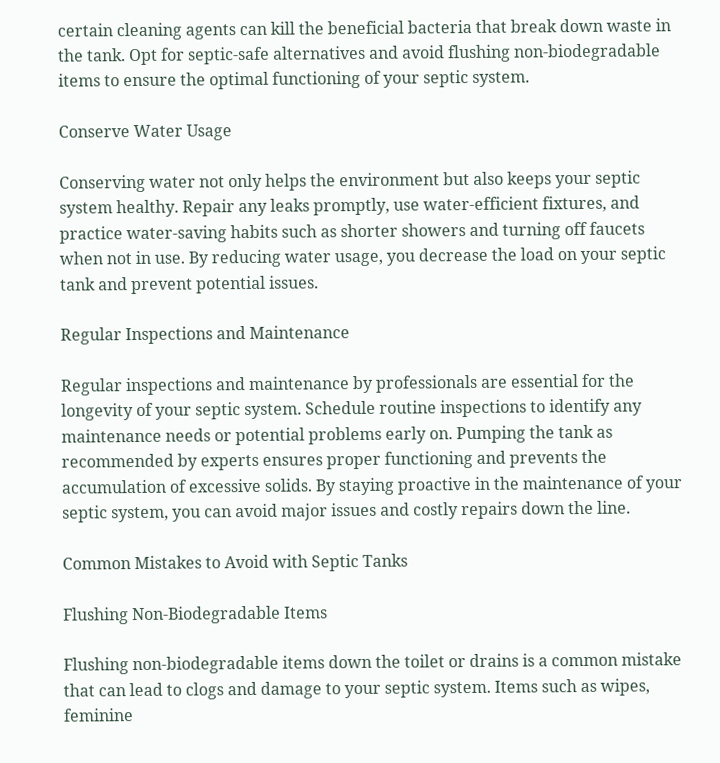certain cleaning agents can kill the beneficial bacteria that break down waste in the tank. Opt for septic-safe alternatives and avoid flushing non-biodegradable items to ensure the optimal functioning of your septic system.

Conserve Water Usage

Conserving water not only helps the environment but also keeps your septic system healthy. Repair any leaks promptly, use water-efficient fixtures, and practice water-saving habits such as shorter showers and turning off faucets when not in use. By reducing water usage, you decrease the load on your septic tank and prevent potential issues.

Regular Inspections and Maintenance

Regular inspections and maintenance by professionals are essential for the longevity of your septic system. Schedule routine inspections to identify any maintenance needs or potential problems early on. Pumping the tank as recommended by experts ensures proper functioning and prevents the accumulation of excessive solids. By staying proactive in the maintenance of your septic system, you can avoid major issues and costly repairs down the line.

Common Mistakes to Avoid with Septic Tanks

Flushing Non-Biodegradable Items

Flushing non-biodegradable items down the toilet or drains is a common mistake that can lead to clogs and damage to your septic system. Items such as wipes, feminine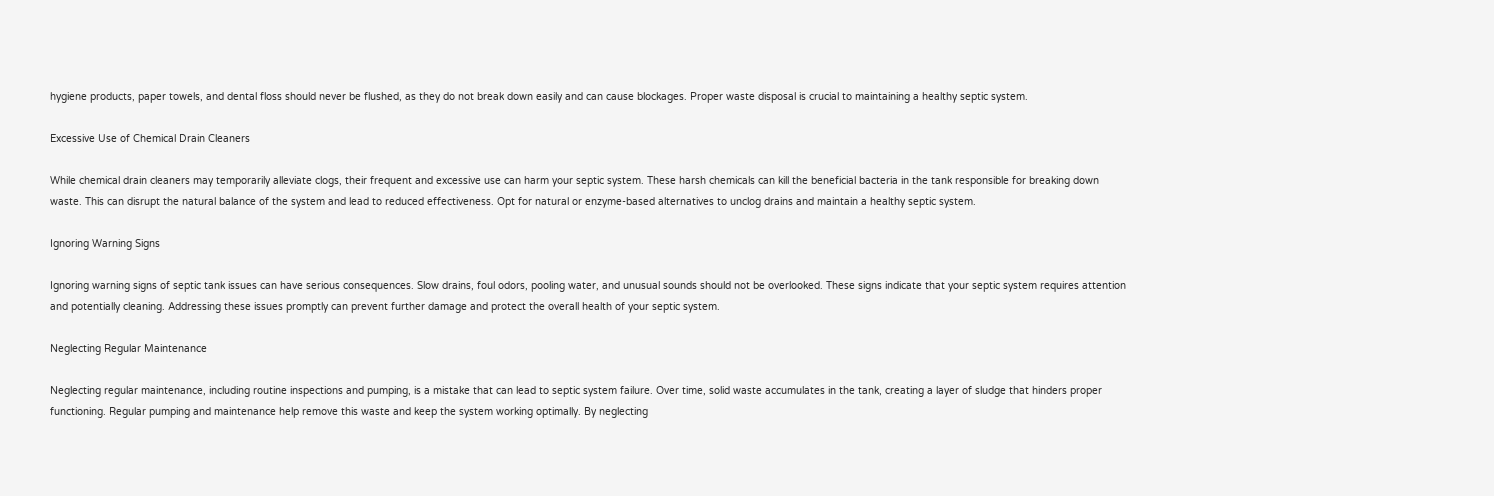hygiene products, paper towels, and dental floss should never be flushed, as they do not break down easily and can cause blockages. Proper waste disposal is crucial to maintaining a healthy septic system.

Excessive Use of Chemical Drain Cleaners

While chemical drain cleaners may temporarily alleviate clogs, their frequent and excessive use can harm your septic system. These harsh chemicals can kill the beneficial bacteria in the tank responsible for breaking down waste. This can disrupt the natural balance of the system and lead to reduced effectiveness. Opt for natural or enzyme-based alternatives to unclog drains and maintain a healthy septic system.

Ignoring Warning Signs

Ignoring warning signs of septic tank issues can have serious consequences. Slow drains, foul odors, pooling water, and unusual sounds should not be overlooked. These signs indicate that your septic system requires attention and potentially cleaning. Addressing these issues promptly can prevent further damage and protect the overall health of your septic system.

Neglecting Regular Maintenance

Neglecting regular maintenance, including routine inspections and pumping, is a mistake that can lead to septic system failure. Over time, solid waste accumulates in the tank, creating a layer of sludge that hinders proper functioning. Regular pumping and maintenance help remove this waste and keep the system working optimally. By neglecting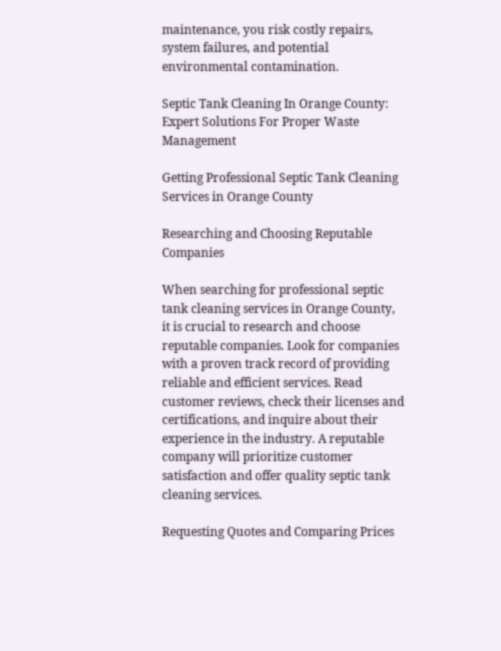maintenance, you risk costly repairs, system failures, and potential environmental contamination.

Septic Tank Cleaning In Orange County: Expert Solutions For Proper Waste Management

Getting Professional Septic Tank Cleaning Services in Orange County

Researching and Choosing Reputable Companies

When searching for professional septic tank cleaning services in Orange County, it is crucial to research and choose reputable companies. Look for companies with a proven track record of providing reliable and efficient services. Read customer reviews, check their licenses and certifications, and inquire about their experience in the industry. A reputable company will prioritize customer satisfaction and offer quality septic tank cleaning services.

Requesting Quotes and Comparing Prices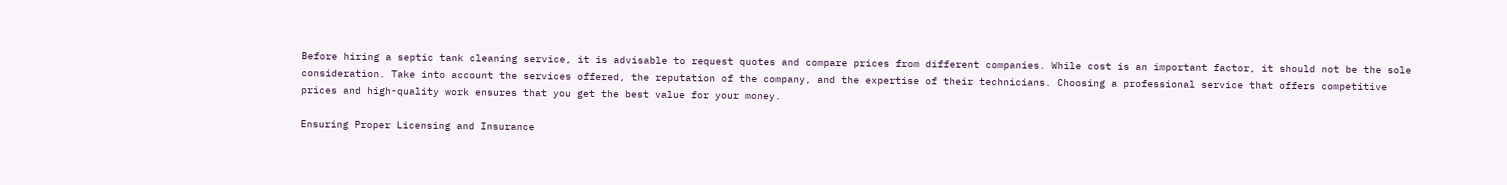Before hiring a septic tank cleaning service, it is advisable to request quotes and compare prices from different companies. While cost is an important factor, it should not be the sole consideration. Take into account the services offered, the reputation of the company, and the expertise of their technicians. Choosing a professional service that offers competitive prices and high-quality work ensures that you get the best value for your money.

Ensuring Proper Licensing and Insurance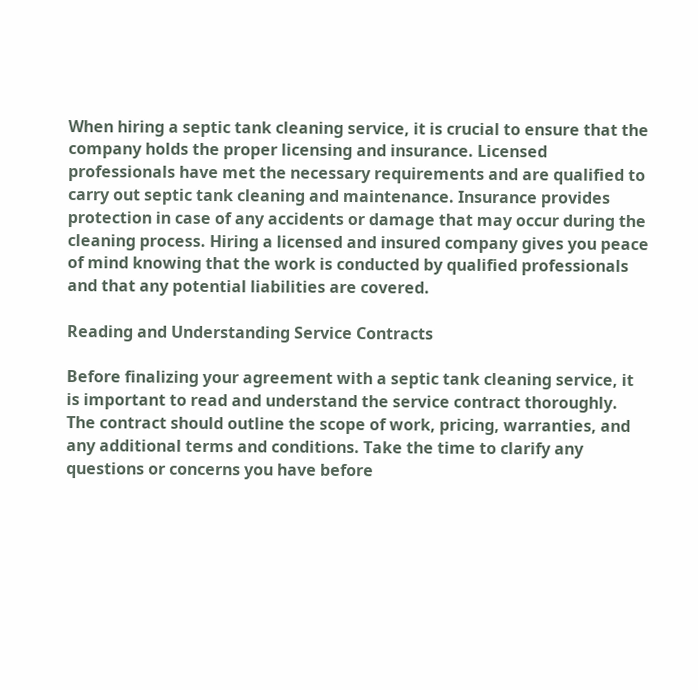When hiring a septic tank cleaning service, it is crucial to ensure that the company holds the proper licensing and insurance. Licensed professionals have met the necessary requirements and are qualified to carry out septic tank cleaning and maintenance. Insurance provides protection in case of any accidents or damage that may occur during the cleaning process. Hiring a licensed and insured company gives you peace of mind knowing that the work is conducted by qualified professionals and that any potential liabilities are covered.

Reading and Understanding Service Contracts

Before finalizing your agreement with a septic tank cleaning service, it is important to read and understand the service contract thoroughly. The contract should outline the scope of work, pricing, warranties, and any additional terms and conditions. Take the time to clarify any questions or concerns you have before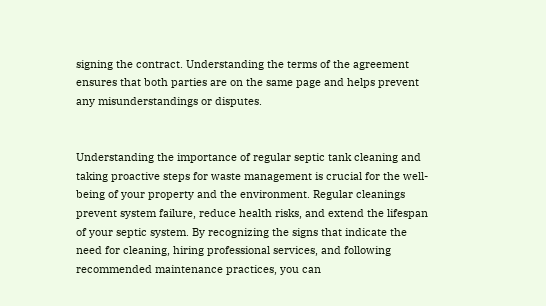signing the contract. Understanding the terms of the agreement ensures that both parties are on the same page and helps prevent any misunderstandings or disputes.


Understanding the importance of regular septic tank cleaning and taking proactive steps for waste management is crucial for the well-being of your property and the environment. Regular cleanings prevent system failure, reduce health risks, and extend the lifespan of your septic system. By recognizing the signs that indicate the need for cleaning, hiring professional services, and following recommended maintenance practices, you can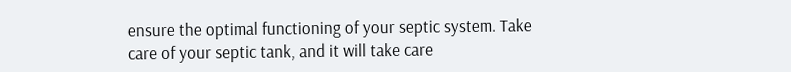ensure the optimal functioning of your septic system. Take care of your septic tank, and it will take care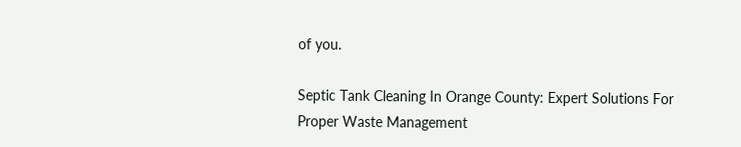of you.

Septic Tank Cleaning In Orange County: Expert Solutions For Proper Waste Management